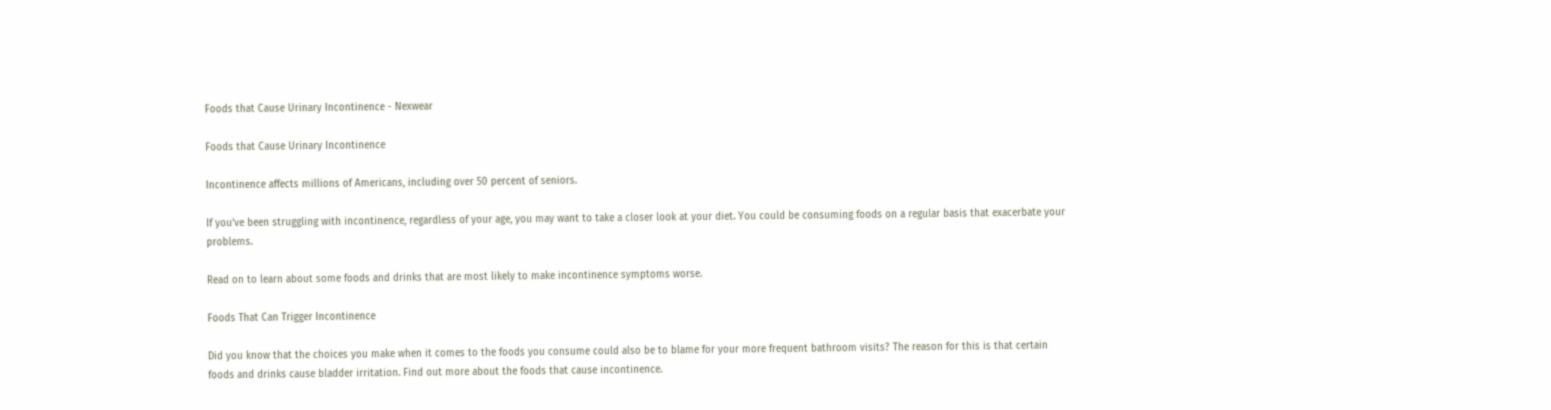Foods that Cause Urinary Incontinence - Nexwear

Foods that Cause Urinary Incontinence

Incontinence affects millions of Americans, including over 50 percent of seniors.

If you’ve been struggling with incontinence, regardless of your age, you may want to take a closer look at your diet. You could be consuming foods on a regular basis that exacerbate your problems.

Read on to learn about some foods and drinks that are most likely to make incontinence symptoms worse.

Foods That Can Trigger Incontinence

Did you know that the choices you make when it comes to the foods you consume could also be to blame for your more frequent bathroom visits? The reason for this is that certain foods and drinks cause bladder irritation. Find out more about the foods that cause incontinence.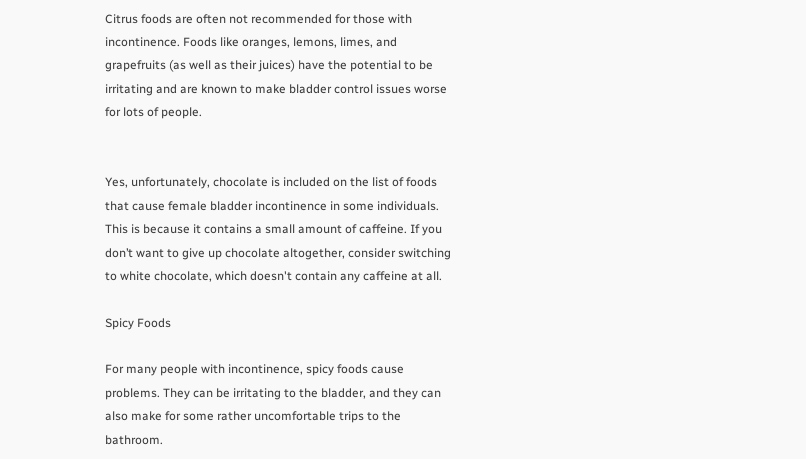Citrus foods are often not recommended for those with incontinence. Foods like oranges, lemons, limes, and grapefruits (as well as their juices) have the potential to be irritating and are known to make bladder control issues worse for lots of people.


Yes, unfortunately, chocolate is included on the list of foods that cause female bladder incontinence in some individuals. This is because it contains a small amount of caffeine. If you don’t want to give up chocolate altogether, consider switching to white chocolate, which doesn't contain any caffeine at all.

Spicy Foods

For many people with incontinence, spicy foods cause problems. They can be irritating to the bladder, and they can also make for some rather uncomfortable trips to the bathroom.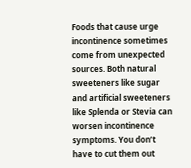Foods that cause urge incontinence sometimes come from unexpected sources. Both natural sweeteners like sugar and artificial sweeteners like Splenda or Stevia can worsen incontinence symptoms. You don’t have to cut them out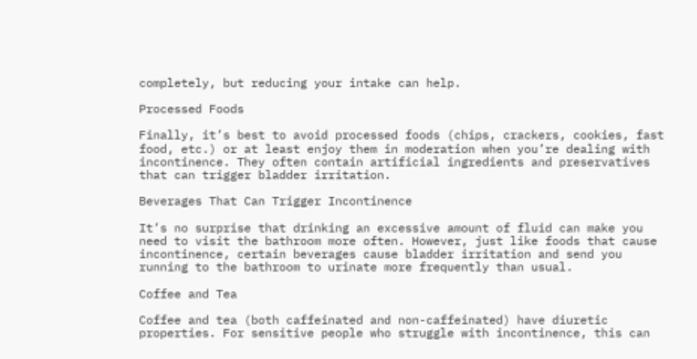completely, but reducing your intake can help.

Processed Foods

Finally, it’s best to avoid processed foods (chips, crackers, cookies, fast food, etc.) or at least enjoy them in moderation when you’re dealing with incontinence. They often contain artificial ingredients and preservatives that can trigger bladder irritation.

Beverages That Can Trigger Incontinence

It’s no surprise that drinking an excessive amount of fluid can make you need to visit the bathroom more often. However, just like foods that cause incontinence, certain beverages cause bladder irritation and send you running to the bathroom to urinate more frequently than usual.

Coffee and Tea

Coffee and tea (both caffeinated and non-caffeinated) have diuretic properties. For sensitive people who struggle with incontinence, this can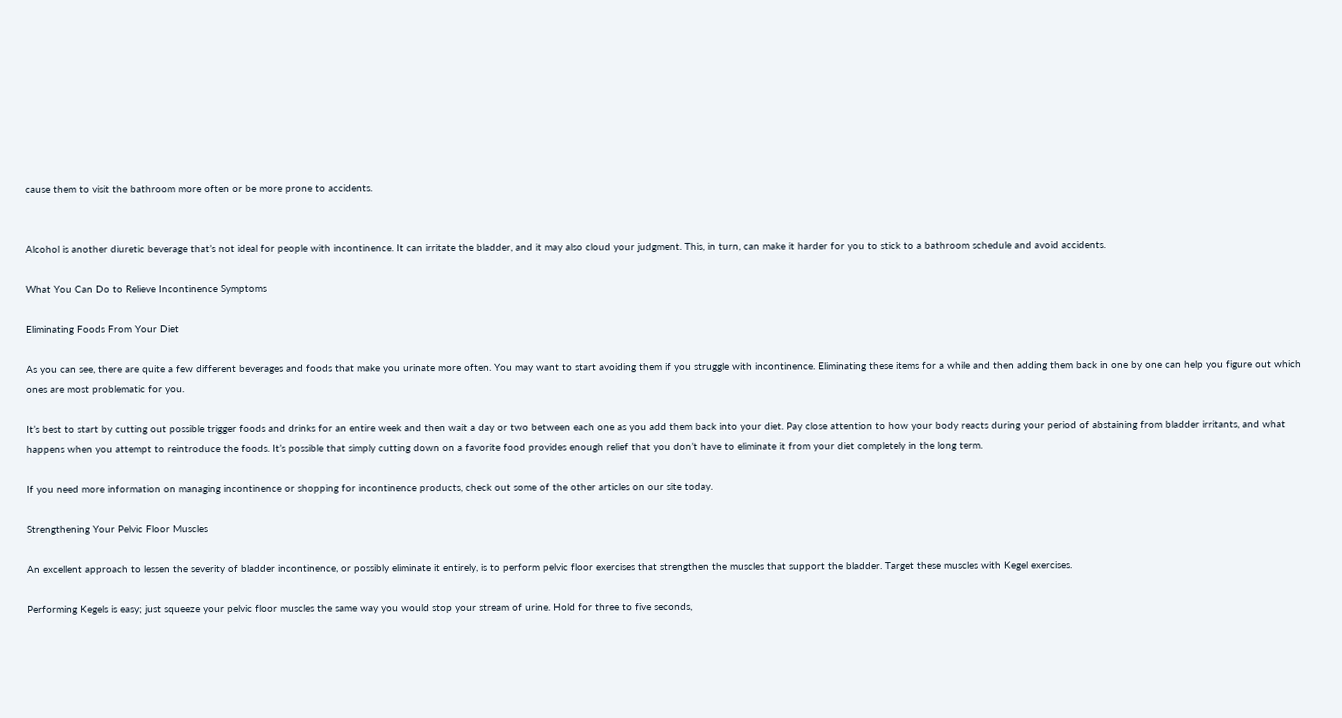cause them to visit the bathroom more often or be more prone to accidents.


Alcohol is another diuretic beverage that’s not ideal for people with incontinence. It can irritate the bladder, and it may also cloud your judgment. This, in turn, can make it harder for you to stick to a bathroom schedule and avoid accidents.

What You Can Do to Relieve Incontinence Symptoms

Eliminating Foods From Your Diet

As you can see, there are quite a few different beverages and foods that make you urinate more often. You may want to start avoiding them if you struggle with incontinence. Eliminating these items for a while and then adding them back in one by one can help you figure out which ones are most problematic for you.

It’s best to start by cutting out possible trigger foods and drinks for an entire week and then wait a day or two between each one as you add them back into your diet. Pay close attention to how your body reacts during your period of abstaining from bladder irritants, and what happens when you attempt to reintroduce the foods. It’s possible that simply cutting down on a favorite food provides enough relief that you don’t have to eliminate it from your diet completely in the long term.

If you need more information on managing incontinence or shopping for incontinence products, check out some of the other articles on our site today.

Strengthening Your Pelvic Floor Muscles

An excellent approach to lessen the severity of bladder incontinence, or possibly eliminate it entirely, is to perform pelvic floor exercises that strengthen the muscles that support the bladder. Target these muscles with Kegel exercises.

Performing Kegels is easy; just squeeze your pelvic floor muscles the same way you would stop your stream of urine. Hold for three to five seconds,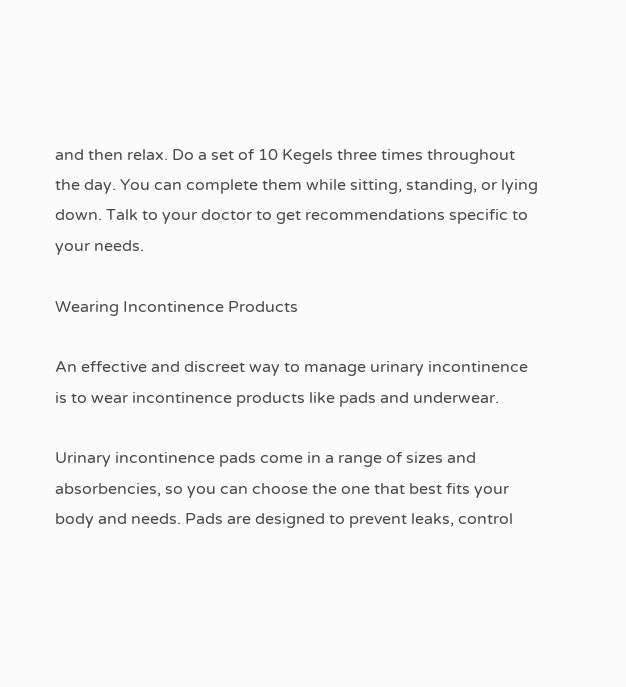and then relax. Do a set of 10 Kegels three times throughout the day. You can complete them while sitting, standing, or lying down. Talk to your doctor to get recommendations specific to your needs.

Wearing Incontinence Products

An effective and discreet way to manage urinary incontinence is to wear incontinence products like pads and underwear.

Urinary incontinence pads come in a range of sizes and absorbencies, so you can choose the one that best fits your body and needs. Pads are designed to prevent leaks, control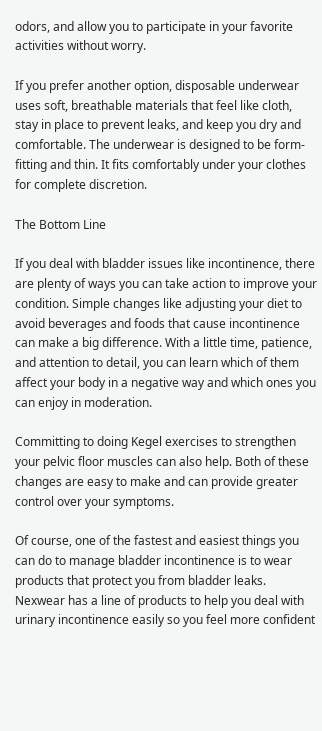odors, and allow you to participate in your favorite activities without worry.

If you prefer another option, disposable underwear uses soft, breathable materials that feel like cloth, stay in place to prevent leaks, and keep you dry and comfortable. The underwear is designed to be form-fitting and thin. It fits comfortably under your clothes for complete discretion.

The Bottom Line

If you deal with bladder issues like incontinence, there are plenty of ways you can take action to improve your condition. Simple changes like adjusting your diet to avoid beverages and foods that cause incontinence can make a big difference. With a little time, patience, and attention to detail, you can learn which of them affect your body in a negative way and which ones you can enjoy in moderation.

Committing to doing Kegel exercises to strengthen your pelvic floor muscles can also help. Both of these changes are easy to make and can provide greater control over your symptoms.

Of course, one of the fastest and easiest things you can do to manage bladder incontinence is to wear products that protect you from bladder leaks. Nexwear has a line of products to help you deal with urinary incontinence easily so you feel more confident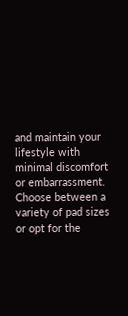and maintain your lifestyle with minimal discomfort or embarrassment. Choose between a variety of pad sizes or opt for the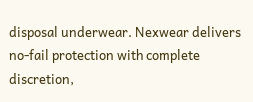disposal underwear. Nexwear delivers no-fail protection with complete discretion,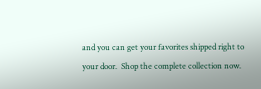and you can get your favorites shipped right to your door.  Shop the complete collection now.